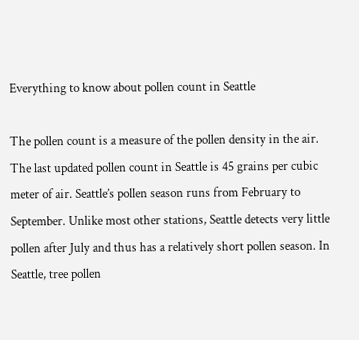Everything to know about pollen count in Seattle

The pollen count is a measure of the pollen density in the air. The last updated pollen count in Seattle is 45 grains per cubic meter of air. Seattle’s pollen season runs from February to September. Unlike most other stations, Seattle detects very little pollen after July and thus has a relatively short pollen season. In Seattle, tree pollen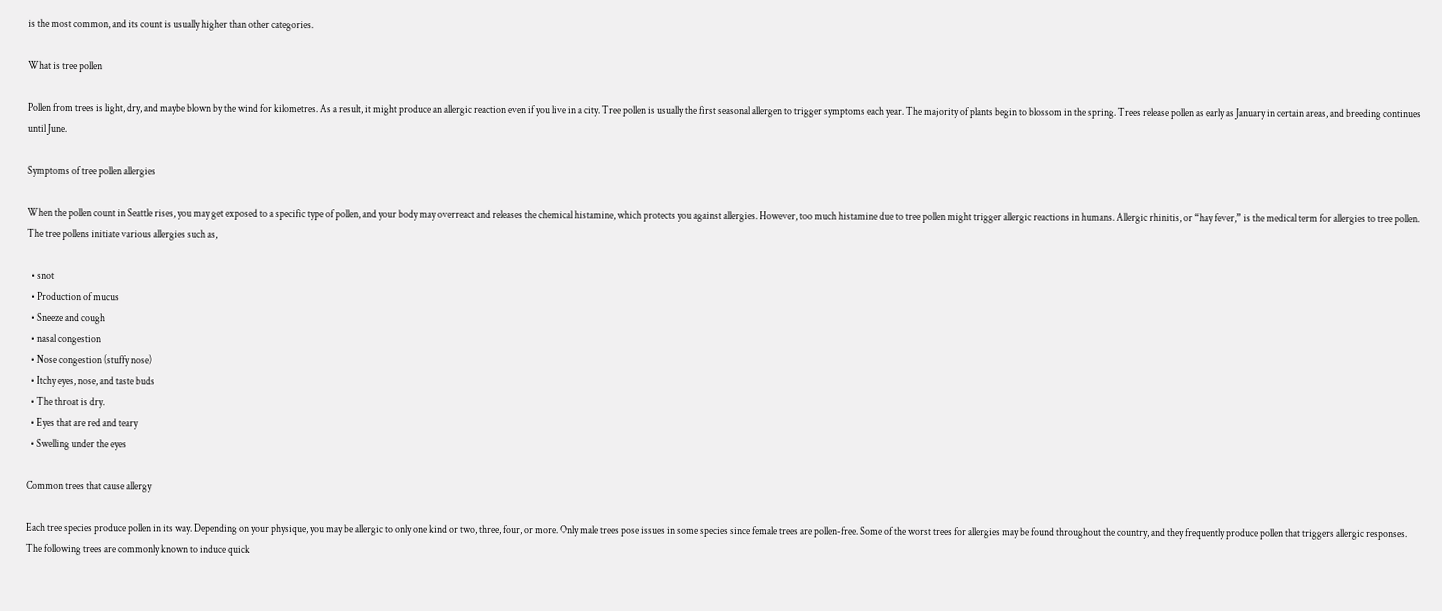is the most common, and its count is usually higher than other categories.

What is tree pollen

Pollen from trees is light, dry, and maybe blown by the wind for kilometres. As a result, it might produce an allergic reaction even if you live in a city. Tree pollen is usually the first seasonal allergen to trigger symptoms each year. The majority of plants begin to blossom in the spring. Trees release pollen as early as January in certain areas, and breeding continues until June.

Symptoms of tree pollen allergies

When the pollen count in Seattle rises, you may get exposed to a specific type of pollen, and your body may overreact and releases the chemical histamine, which protects you against allergies. However, too much histamine due to tree pollen might trigger allergic reactions in humans. Allergic rhinitis, or “hay fever,” is the medical term for allergies to tree pollen. The tree pollens initiate various allergies such as,

  • snot
  • Production of mucus
  • Sneeze and cough
  • nasal congestion
  • Nose congestion (stuffy nose)
  • Itchy eyes, nose, and taste buds
  • The throat is dry.
  • Eyes that are red and teary
  • Swelling under the eyes

Common trees that cause allergy

Each tree species produce pollen in its way. Depending on your physique, you may be allergic to only one kind or two, three, four, or more. Only male trees pose issues in some species since female trees are pollen-free. Some of the worst trees for allergies may be found throughout the country, and they frequently produce pollen that triggers allergic responses. The following trees are commonly known to induce quick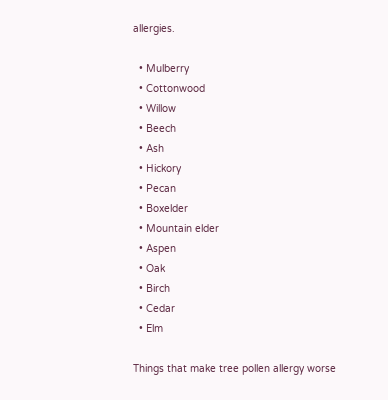allergies.

  • Mulberry
  • Cottonwood
  • Willow
  • Beech
  • Ash
  • Hickory
  • Pecan
  • Boxelder
  • Mountain elder
  • Aspen
  • Oak
  • Birch
  • Cedar
  • Elm

Things that make tree pollen allergy worse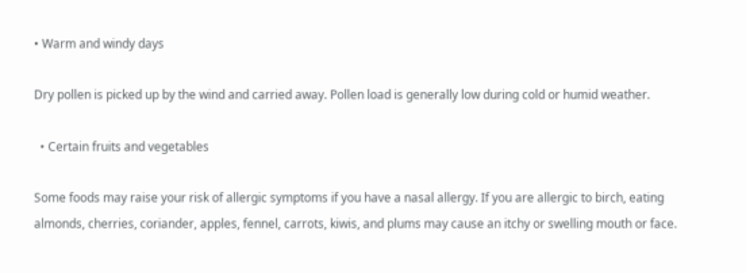• Warm and windy days

Dry pollen is picked up by the wind and carried away. Pollen load is generally low during cold or humid weather.

  • Certain fruits and vegetables

Some foods may raise your risk of allergic symptoms if you have a nasal allergy. If you are allergic to birch, eating almonds, cherries, coriander, apples, fennel, carrots, kiwis, and plums may cause an itchy or swelling mouth or face.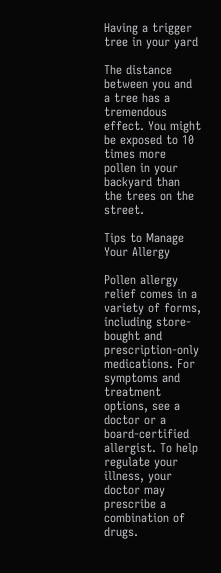Having a trigger tree in your yard

The distance between you and a tree has a tremendous effect. You might be exposed to 10 times more pollen in your backyard than the trees on the street.

Tips to Manage Your Allergy

Pollen allergy relief comes in a variety of forms, including store-bought and prescription-only medications. For symptoms and treatment options, see a doctor or a board-certified allergist. To help regulate your illness, your doctor may prescribe a combination of drugs.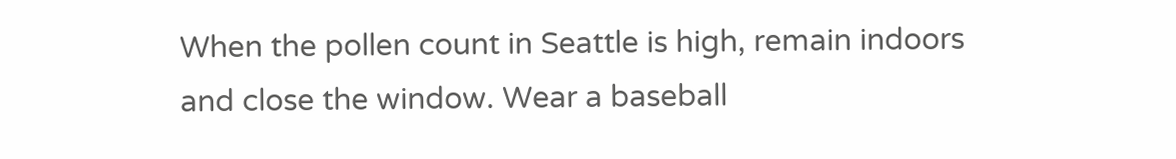When the pollen count in Seattle is high, remain indoors and close the window. Wear a baseball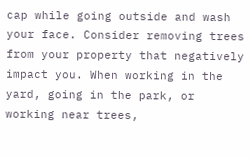cap while going outside and wash your face. Consider removing trees from your property that negatively impact you. When working in the yard, going in the park, or working near trees,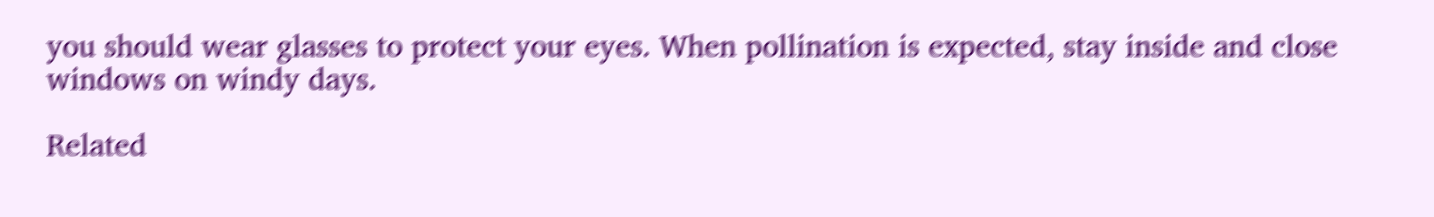you should wear glasses to protect your eyes. When pollination is expected, stay inside and close windows on windy days.

Related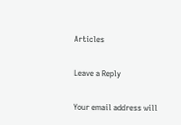Articles

Leave a Reply

Your email address will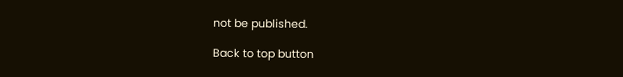not be published.

Back to top button